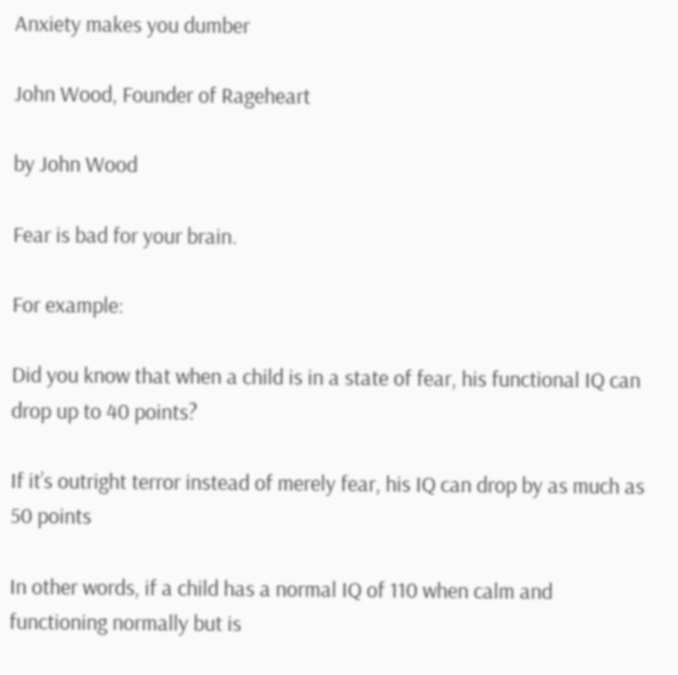Anxiety makes you dumber

John Wood, Founder of Rageheart

by John Wood

Fear is bad for your brain.

For example:

Did you know that when a child is in a state of fear, his functional IQ can drop up to 40 points?

If it’s outright terror instead of merely fear, his IQ can drop by as much as 50 points

In other words, if a child has a normal IQ of 110 when calm and functioning normally but is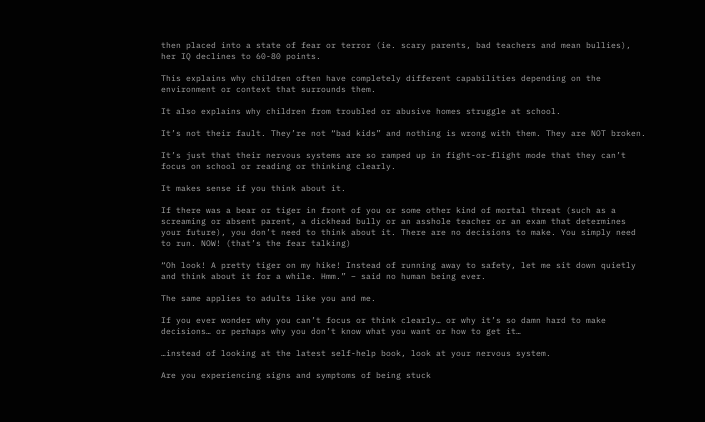then placed into a state of fear or terror (ie. scary parents, bad teachers and mean bullies), her IQ declines to 60-80 points.

This explains why children often have completely different capabilities depending on the environment or context that surrounds them.

It also explains why children from troubled or abusive homes struggle at school.

It’s not their fault. They’re not “bad kids” and nothing is wrong with them. They are NOT broken.

It’s just that their nervous systems are so ramped up in fight-or-flight mode that they can’t focus on school or reading or thinking clearly.

It makes sense if you think about it.

If there was a bear or tiger in front of you or some other kind of mortal threat (such as a screaming or absent parent, a dickhead bully or an asshole teacher or an exam that determines your future), you don’t need to think about it. There are no decisions to make. You simply need to run. NOW! (that’s the fear talking)

“Oh look! A pretty tiger on my hike! Instead of running away to safety, let me sit down quietly and think about it for a while. Hmm.” – said no human being ever.

The same applies to adults like you and me.

If you ever wonder why you can’t focus or think clearly… or why it’s so damn hard to make decisions… or perhaps why you don’t know what you want or how to get it…

…instead of looking at the latest self-help book, look at your nervous system.

Are you experiencing signs and symptoms of being stuck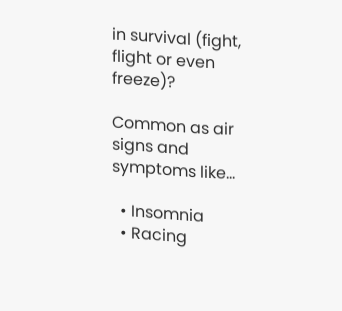in survival (fight, flight or even freeze)?

Common as air signs and symptoms like…

  • Insomnia
  • Racing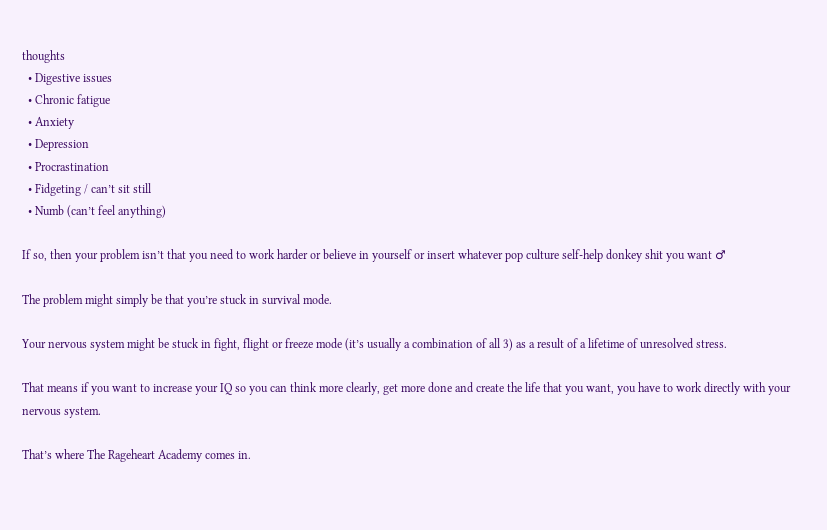thoughts
  • Digestive issues
  • Chronic fatigue
  • Anxiety
  • Depression
  • Procrastination
  • Fidgeting / can’t sit still
  • Numb (can’t feel anything)

If so, then your problem isn’t that you need to work harder or believe in yourself or insert whatever pop culture self-help donkey shit you want ♂

The problem might simply be that you’re stuck in survival mode.

Your nervous system might be stuck in fight, flight or freeze mode (it’s usually a combination of all 3) as a result of a lifetime of unresolved stress.

That means if you want to increase your IQ so you can think more clearly, get more done and create the life that you want, you have to work directly with your nervous system.

That’s where The Rageheart Academy comes in.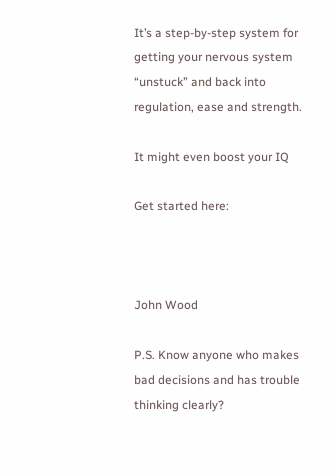It’s a step-by-step system for getting your nervous system “unstuck” and back into regulation, ease and strength.

It might even boost your IQ

Get started here:



John Wood

P.S. Know anyone who makes bad decisions and has trouble thinking clearly?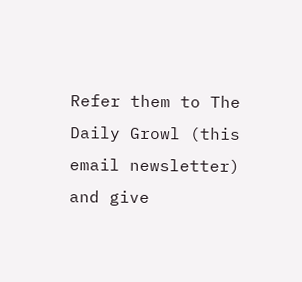Refer them to The Daily Growl (this email newsletter) and give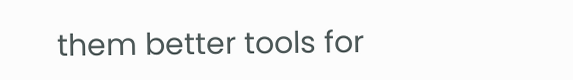them better tools for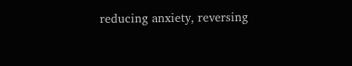reducing anxiety, reversing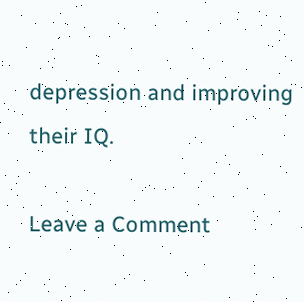depression and improving their IQ.

Leave a Comment